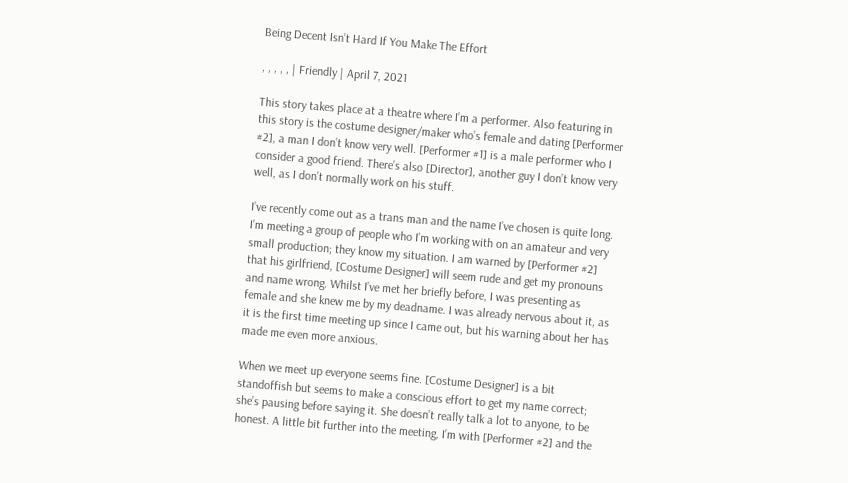Being Decent Isn’t Hard If You Make The Effort

, , , , , | Friendly | April 7, 2021

This story takes place at a theatre where I’m a performer. Also featuring in this story is the costume designer/maker who’s female and dating [Performer #2], a man I don’t know very well. [Performer #1] is a male performer who I consider a good friend. There’s also [Director], another guy I don’t know very well, as I don’t normally work on his stuff.

I’ve recently come out as a trans man and the name I’ve chosen is quite long. I’m meeting a group of people who I’m working with on an amateur and very small production; they know my situation. I am warned by [Performer #2] that his girlfriend, [Costume Designer] will seem rude and get my pronouns and name wrong. Whilst I’ve met her briefly before, I was presenting as female and she knew me by my deadname. I was already nervous about it, as it is the first time meeting up since I came out, but his warning about her has made me even more anxious.

When we meet up everyone seems fine. [Costume Designer] is a bit standoffish but seems to make a conscious effort to get my name correct; she’s pausing before saying it. She doesn’t really talk a lot to anyone, to be honest. A little bit further into the meeting, I’m with [Performer #2] and the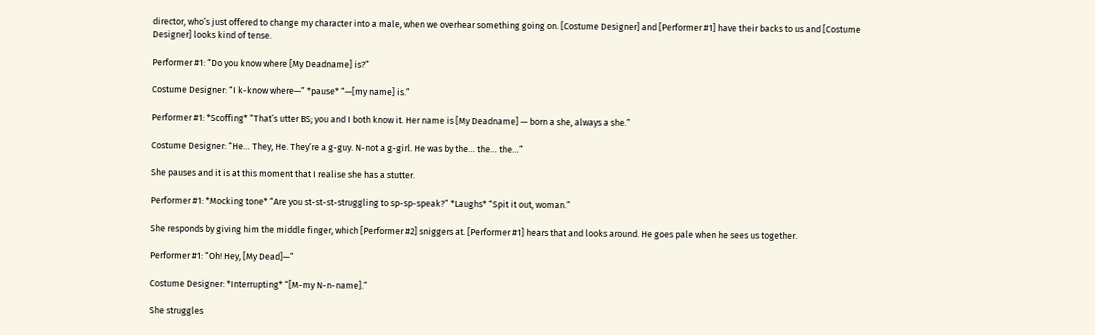director, who’s just offered to change my character into a male, when we overhear something going on. [Costume Designer] and [Performer #1] have their backs to us and [Costume Designer] looks kind of tense.

Performer #1: “Do you know where [My Deadname] is?”

Costume Designer: “I k-know where—” *pause* “—[my name] is.”

Performer #1: *Scoffing* “That’s utter BS; you and I both know it. Her name is [My Deadname] — born a she, always a she.”

Costume Designer: “He… They, He. They’re a g-guy. N-not a g-girl. He was by the… the… the…”

She pauses and it is at this moment that I realise she has a stutter.

Performer #1: *Mocking tone* “Are you st-st-st-struggling to sp-sp-speak?” *Laughs* “Spit it out, woman.”

She responds by giving him the middle finger, which [Performer #2] sniggers at. [Performer #1] hears that and looks around. He goes pale when he sees us together.

Performer #1: “Oh! Hey, [My Dead]—”

Costume Designer: *Interrupting* “[M-my N-n-name].”

She struggles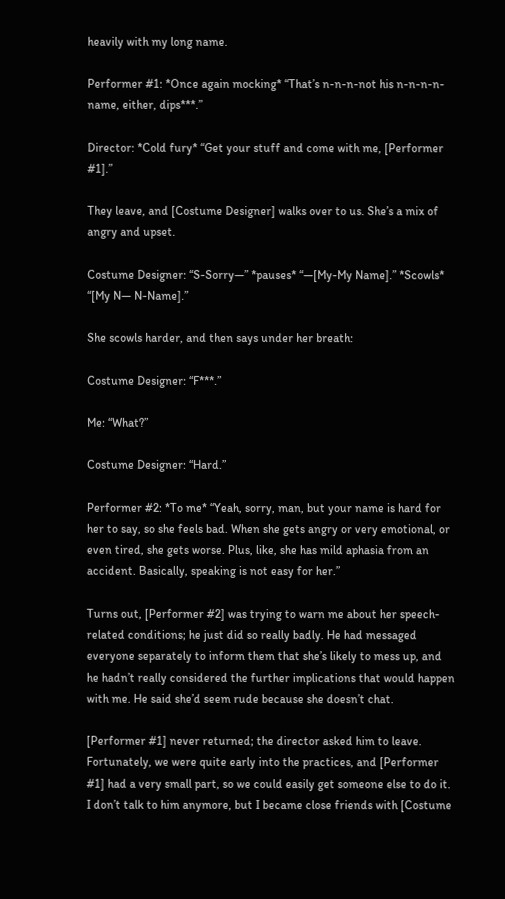heavily with my long name.

Performer #1: *Once again mocking* “That’s n-n-n-not his n-n-n-n-name, either, dips***.”

Director: *Cold fury* “Get your stuff and come with me, [Performer #1].”

They leave, and [Costume Designer] walks over to us. She’s a mix of angry and upset.

Costume Designer: “S-Sorry—” *pauses* “—[My-My Name].” *Scowls* “[My N— N-Name].”

She scowls harder, and then says under her breath:

Costume Designer: “F***.”

Me: “What?”

Costume Designer: “Hard.”

Performer #2: *To me* “Yeah, sorry, man, but your name is hard for her to say, so she feels bad. When she gets angry or very emotional, or even tired, she gets worse. Plus, like, she has mild aphasia from an accident. Basically, speaking is not easy for her.”

Turns out, [Performer #2] was trying to warn me about her speech-related conditions; he just did so really badly. He had messaged everyone separately to inform them that she’s likely to mess up, and he hadn’t really considered the further implications that would happen with me. He said she’d seem rude because she doesn’t chat.

[Performer #1] never returned; the director asked him to leave. Fortunately, we were quite early into the practices, and [Performer #1] had a very small part, so we could easily get someone else to do it. I don’t talk to him anymore, but I became close friends with [Costume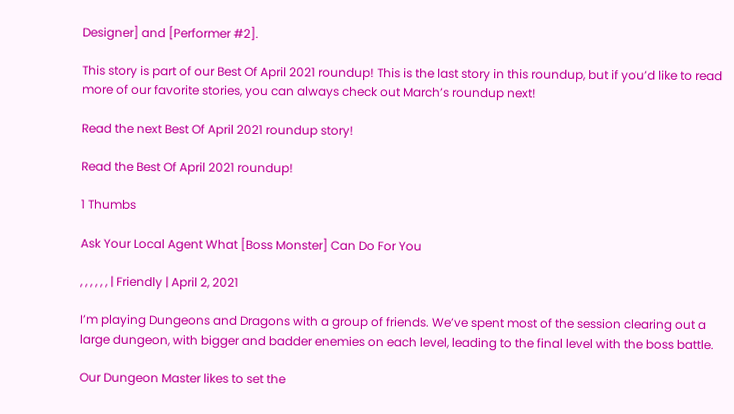Designer] and [Performer #2].

This story is part of our Best Of April 2021 roundup! This is the last story in this roundup, but if you’d like to read more of our favorite stories, you can always check out March’s roundup next!

Read the next Best Of April 2021 roundup story!

Read the Best Of April 2021 roundup!

1 Thumbs

Ask Your Local Agent What [Boss Monster] Can Do For You

, , , , , , | Friendly | April 2, 2021

I’m playing Dungeons and Dragons with a group of friends. We’ve spent most of the session clearing out a large dungeon, with bigger and badder enemies on each level, leading to the final level with the boss battle.

Our Dungeon Master likes to set the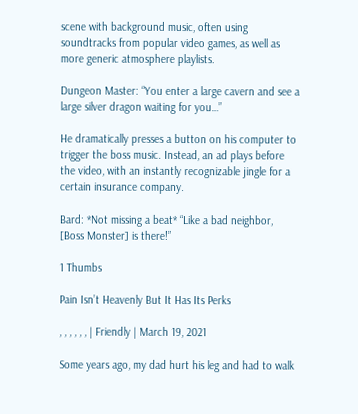scene with background music, often using soundtracks from popular video games, as well as more generic atmosphere playlists.

Dungeon Master: “You enter a large cavern and see a large silver dragon waiting for you…”

He dramatically presses a button on his computer to trigger the boss music. Instead, an ad plays before the video, with an instantly recognizable jingle for a certain insurance company.

Bard: *Not missing a beat* “Like a bad neighbor, [Boss Monster] is there!”

1 Thumbs

Pain Isn’t Heavenly But It Has Its Perks

, , , , , , | Friendly | March 19, 2021

Some years ago, my dad hurt his leg and had to walk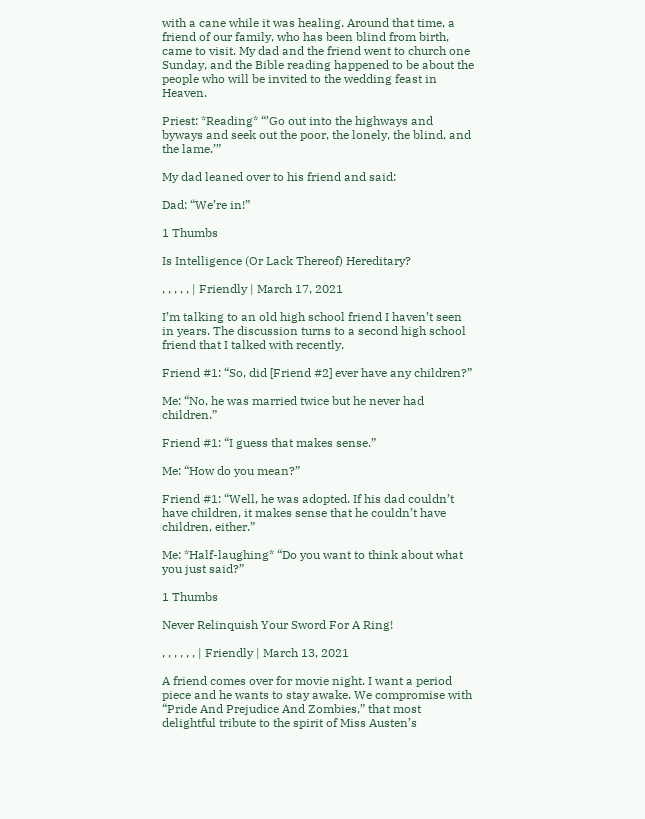with a cane while it was healing. Around that time, a friend of our family, who has been blind from birth, came to visit. My dad and the friend went to church one Sunday, and the Bible reading happened to be about the people who will be invited to the wedding feast in Heaven.

Priest: *Reading* “’Go out into the highways and byways and seek out the poor, the lonely, the blind, and the lame.’”

My dad leaned over to his friend and said:

Dad: “We’re in!”

1 Thumbs

Is Intelligence (Or Lack Thereof) Hereditary?

, , , , , | Friendly | March 17, 2021

I’m talking to an old high school friend I haven’t seen in years. The discussion turns to a second high school friend that I talked with recently.

Friend #1: “So, did [Friend #2] ever have any children?”

Me: “No, he was married twice but he never had children.”

Friend #1: “I guess that makes sense.”

Me: “How do you mean?”

Friend #1: “Well, he was adopted. If his dad couldn’t have children, it makes sense that he couldn’t have children, either.”

Me: *Half-laughing* “Do you want to think about what you just said?”

1 Thumbs

Never Relinquish Your Sword For A Ring!

, , , , , , | Friendly | March 13, 2021

A friend comes over for movie night. I want a period piece and he wants to stay awake. We compromise with “Pride And Prejudice And Zombies,” that most delightful tribute to the spirit of Miss Austen’s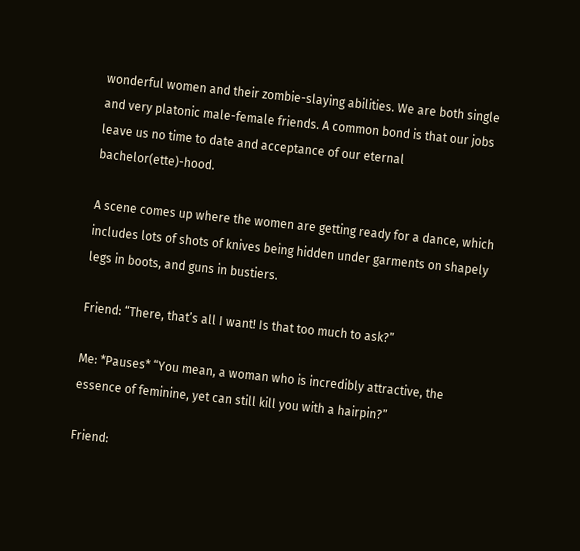wonderful women and their zombie-slaying abilities. We are both single and very platonic male-female friends. A common bond is that our jobs leave us no time to date and acceptance of our eternal bachelor(ette)-hood.

A scene comes up where the women are getting ready for a dance, which includes lots of shots of knives being hidden under garments on shapely legs in boots, and guns in bustiers.

Friend: “There, that’s all I want! Is that too much to ask?”

Me: *Pauses* “You mean, a woman who is incredibly attractive, the essence of feminine, yet can still kill you with a hairpin?”

Friend: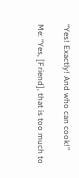“Yes! Exactly! And who can cook!”

Me: “Yes, [Friend], that is too much to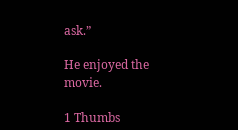ask.”

He enjoyed the movie.

1 Thumbs